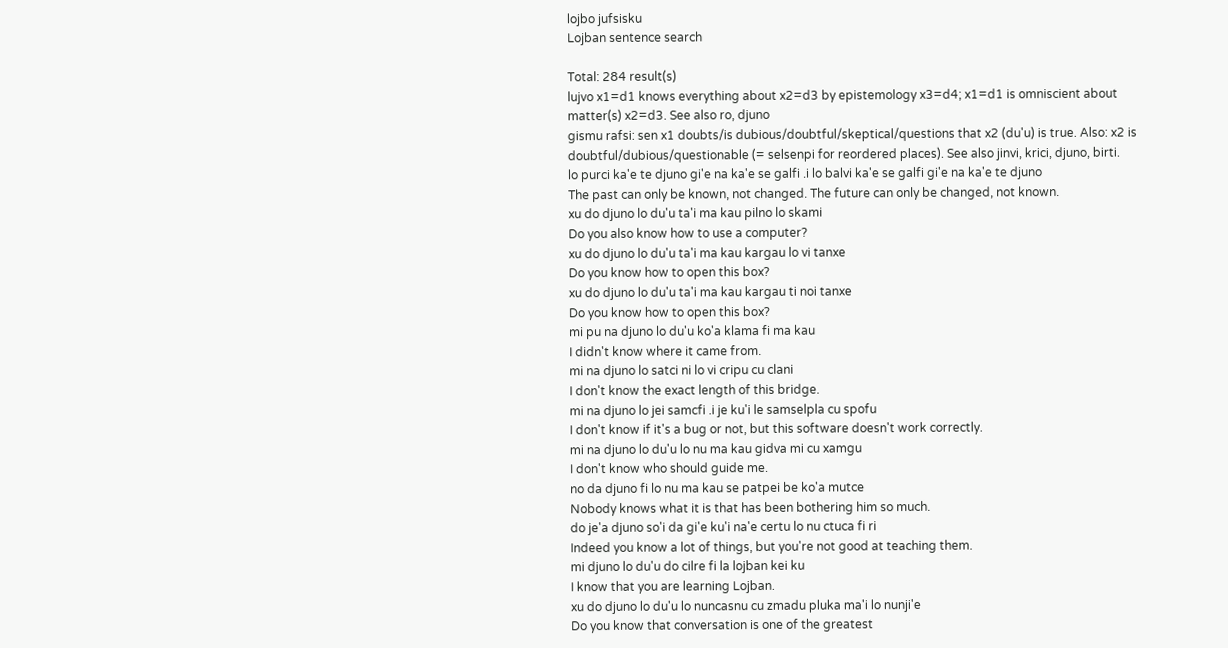lojbo jufsisku
Lojban sentence search

Total: 284 result(s)
lujvo x1=d1 knows everything about x2=d3 by epistemology x3=d4; x1=d1 is omniscient about matter(s) x2=d3. See also ro, djuno
gismu rafsi: sen x1 doubts/is dubious/doubtful/skeptical/questions that x2 (du'u) is true. Also: x2 is doubtful/dubious/questionable (= selsenpi for reordered places). See also jinvi, krici, djuno, birti.
lo purci ka'e te djuno gi'e na ka'e se galfi .i lo balvi ka'e se galfi gi'e na ka'e te djuno
The past can only be known, not changed. The future can only be changed, not known.
xu do djuno lo du'u ta'i ma kau pilno lo skami
Do you also know how to use a computer?
xu do djuno lo du'u ta'i ma kau kargau lo vi tanxe
Do you know how to open this box?
xu do djuno lo du'u ta'i ma kau kargau ti noi tanxe
Do you know how to open this box?
mi pu na djuno lo du'u ko'a klama fi ma kau
I didn't know where it came from.
mi na djuno lo satci ni lo vi cripu cu clani
I don't know the exact length of this bridge.
mi na djuno lo jei samcfi .i je ku'i le samselpla cu spofu
I don't know if it's a bug or not, but this software doesn't work correctly.
mi na djuno lo du'u lo nu ma kau gidva mi cu xamgu
I don't know who should guide me.
no da djuno fi lo nu ma kau se patpei be ko'a mutce
Nobody knows what it is that has been bothering him so much.
do je'a djuno so'i da gi'e ku'i na'e certu lo nu ctuca fi ri
Indeed you know a lot of things, but you're not good at teaching them.
mi djuno lo du'u do cilre fi la lojban kei ku
I know that you are learning Lojban.
xu do djuno lo du'u lo nuncasnu cu zmadu pluka ma'i lo nunji'e
Do you know that conversation is one of the greatest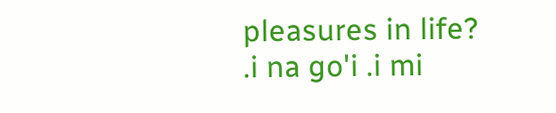pleasures in life?
.i na go'i .i mi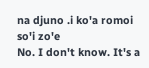na djuno .i ko'a romoi so'i zo'e
No. I don't know. It's a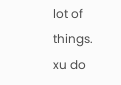lot of things.
xu do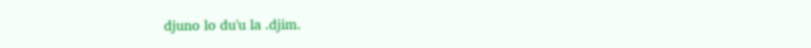djuno lo du'u la .djim.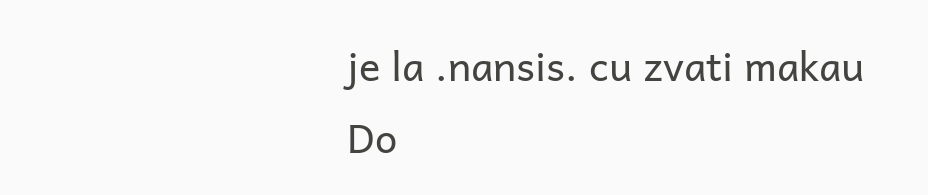je la .nansis. cu zvati makau
Do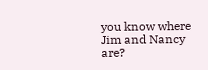you know where Jim and Nancy are?